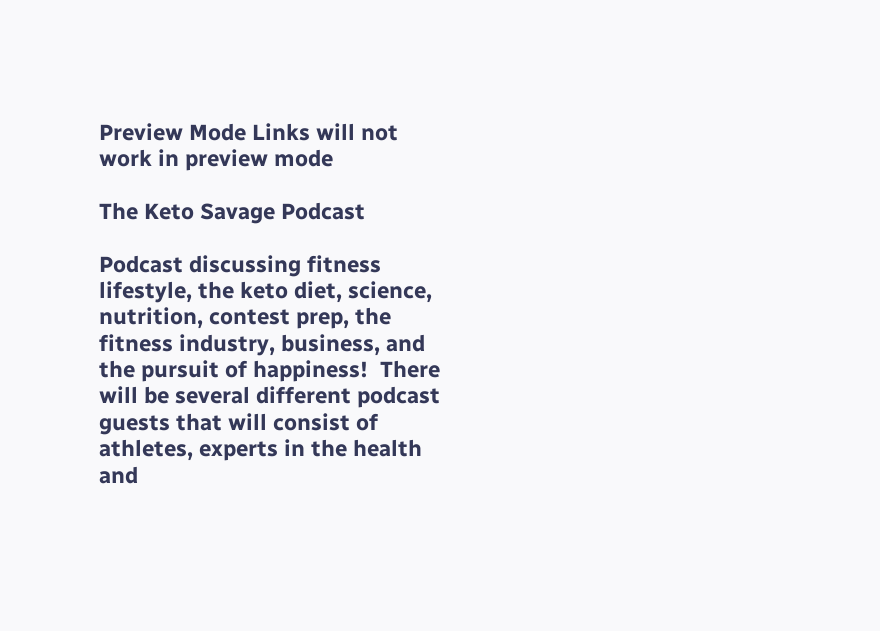Preview Mode Links will not work in preview mode

The Keto Savage Podcast

Podcast discussing fitness lifestyle, the keto diet, science, nutrition, contest prep, the fitness industry, business, and the pursuit of happiness!  There will be several different podcast guests that will consist of athletes, experts in the health and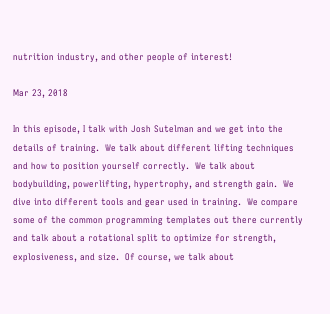nutrition industry, and other people of interest!

Mar 23, 2018

In this episode, I talk with Josh Sutelman and we get into the details of training.  We talk about different lifting techniques and how to position yourself correctly.  We talk about bodybuilding, powerlifting, hypertrophy, and strength gain.  We dive into different tools and gear used in training.  We compare some of the common programming templates out there currently and talk about a rotational split to optimize for strength, explosiveness, and size.  Of course, we talk about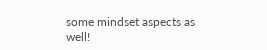some mindset aspects as well!